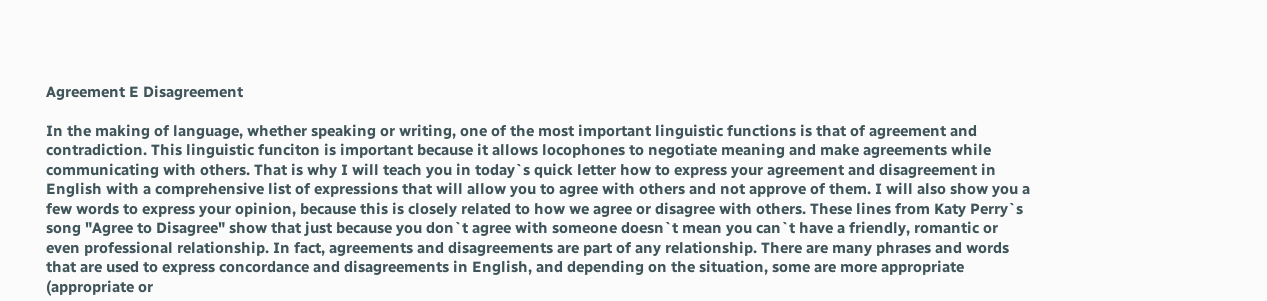Agreement E Disagreement

In the making of language, whether speaking or writing, one of the most important linguistic functions is that of agreement and contradiction. This linguistic funciton is important because it allows locophones to negotiate meaning and make agreements while communicating with others. That is why I will teach you in today`s quick letter how to express your agreement and disagreement in English with a comprehensive list of expressions that will allow you to agree with others and not approve of them. I will also show you a few words to express your opinion, because this is closely related to how we agree or disagree with others. These lines from Katy Perry`s song "Agree to Disagree" show that just because you don`t agree with someone doesn`t mean you can`t have a friendly, romantic or even professional relationship. In fact, agreements and disagreements are part of any relationship. There are many phrases and words that are used to express concordance and disagreements in English, and depending on the situation, some are more appropriate (appropriate or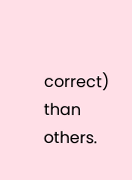correct) than others.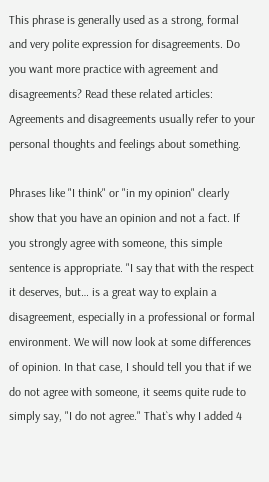This phrase is generally used as a strong, formal and very polite expression for disagreements. Do you want more practice with agreement and disagreements? Read these related articles: Agreements and disagreements usually refer to your personal thoughts and feelings about something.

Phrases like "I think" or "in my opinion" clearly show that you have an opinion and not a fact. If you strongly agree with someone, this simple sentence is appropriate. "I say that with the respect it deserves, but… is a great way to explain a disagreement, especially in a professional or formal environment. We will now look at some differences of opinion. In that case, I should tell you that if we do not agree with someone, it seems quite rude to simply say, "I do not agree." That`s why I added 4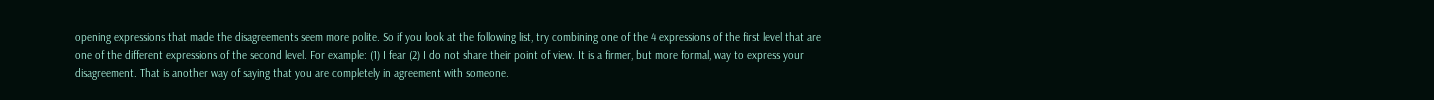opening expressions that made the disagreements seem more polite. So if you look at the following list, try combining one of the 4 expressions of the first level that are one of the different expressions of the second level. For example: (1) I fear (2) I do not share their point of view. It is a firmer, but more formal, way to express your disagreement. That is another way of saying that you are completely in agreement with someone.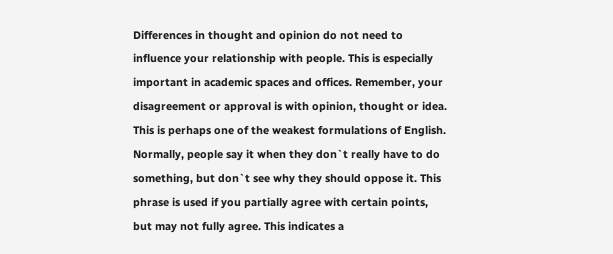Differences in thought and opinion do not need to influence your relationship with people. This is especially important in academic spaces and offices. Remember, your disagreement or approval is with opinion, thought or idea. This is perhaps one of the weakest formulations of English. Normally, people say it when they don`t really have to do something, but don`t see why they should oppose it. This phrase is used if you partially agree with certain points, but may not fully agree. This indicates a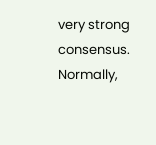very strong consensus. Normally,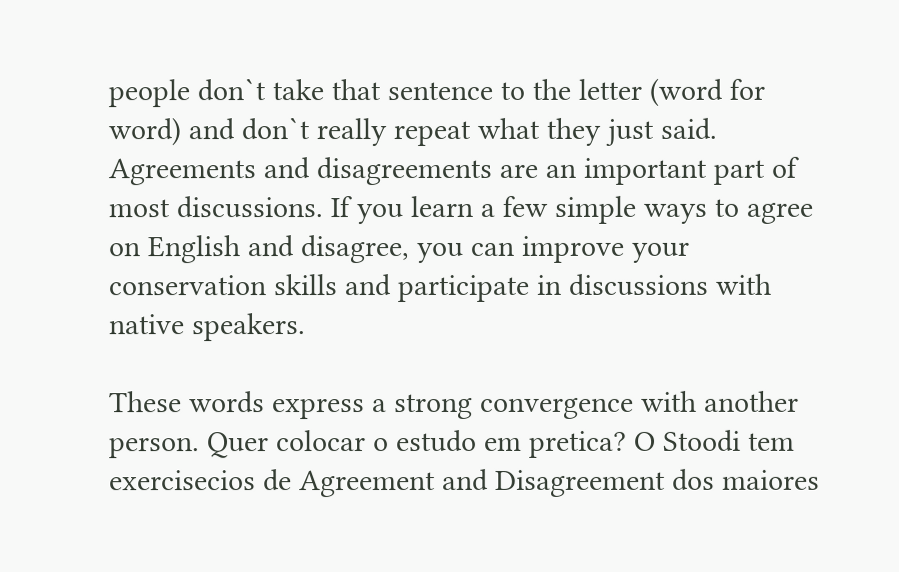people don`t take that sentence to the letter (word for word) and don`t really repeat what they just said. Agreements and disagreements are an important part of most discussions. If you learn a few simple ways to agree on English and disagree, you can improve your conservation skills and participate in discussions with native speakers.

These words express a strong convergence with another person. Quer colocar o estudo em pretica? O Stoodi tem exercisecios de Agreement and Disagreement dos maiores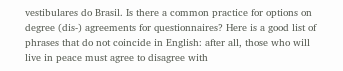vestibulares do Brasil. Is there a common practice for options on degree (dis-) agreements for questionnaires? Here is a good list of phrases that do not coincide in English: after all, those who will live in peace must agree to disagree with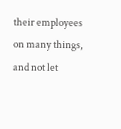their employees on many things, and not let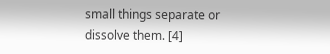small things separate or dissolve them. [4]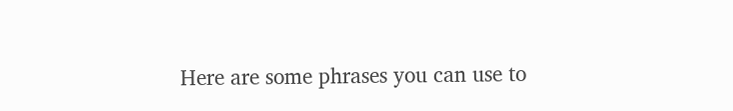Here are some phrases you can use to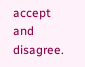accept and disagree.